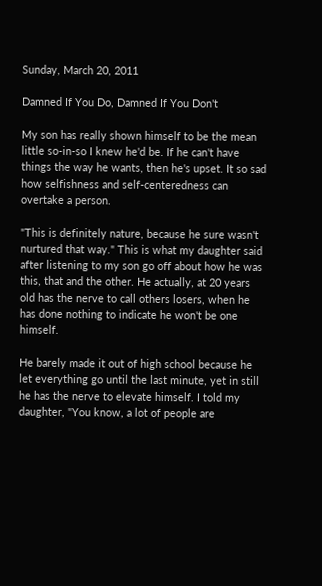Sunday, March 20, 2011

Damned If You Do, Damned If You Don't

My son has really shown himself to be the mean little so-in-so I knew he'd be. If he can't have things the way he wants, then he's upset. It so sad how selfishness and self-centeredness can overtake a person.

"This is definitely nature, because he sure wasn't nurtured that way." This is what my daughter said after listening to my son go off about how he was this, that and the other. He actually, at 20 years old has the nerve to call others losers, when he has done nothing to indicate he won't be one himself.

He barely made it out of high school because he let everything go until the last minute, yet in still he has the nerve to elevate himself. I told my daughter, "You know, a lot of people are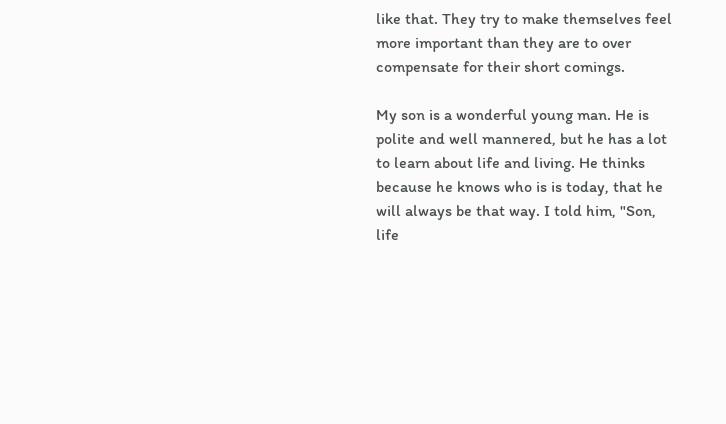like that. They try to make themselves feel more important than they are to over compensate for their short comings.

My son is a wonderful young man. He is polite and well mannered, but he has a lot to learn about life and living. He thinks because he knows who is is today, that he will always be that way. I told him, "Son, life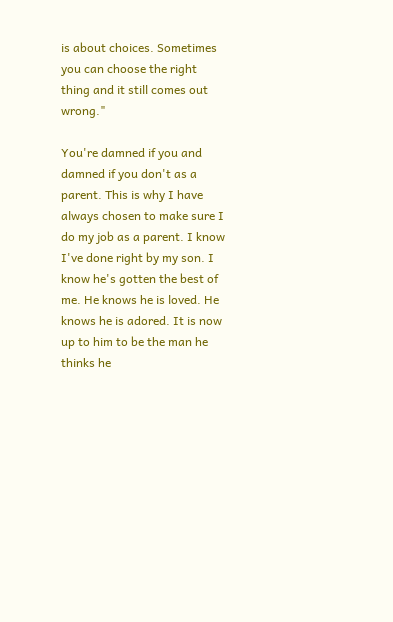is about choices. Sometimes you can choose the right thing and it still comes out wrong."

You're damned if you and damned if you don't as a parent. This is why I have always chosen to make sure I do my job as a parent. I know I've done right by my son. I know he's gotten the best of me. He knows he is loved. He knows he is adored. It is now up to him to be the man he thinks he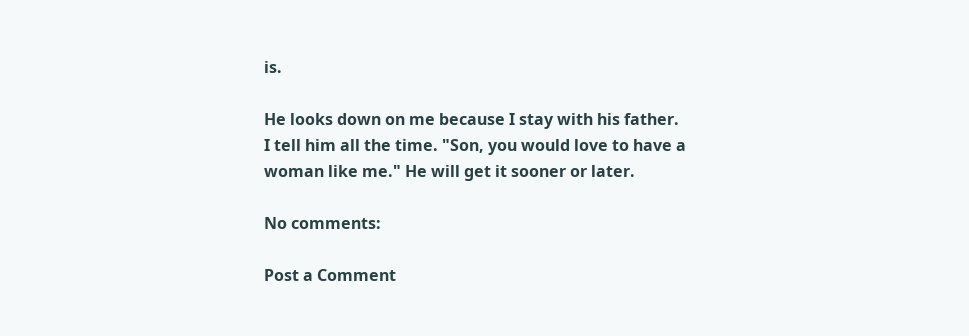is.

He looks down on me because I stay with his father. I tell him all the time. "Son, you would love to have a woman like me." He will get it sooner or later.

No comments:

Post a Comment